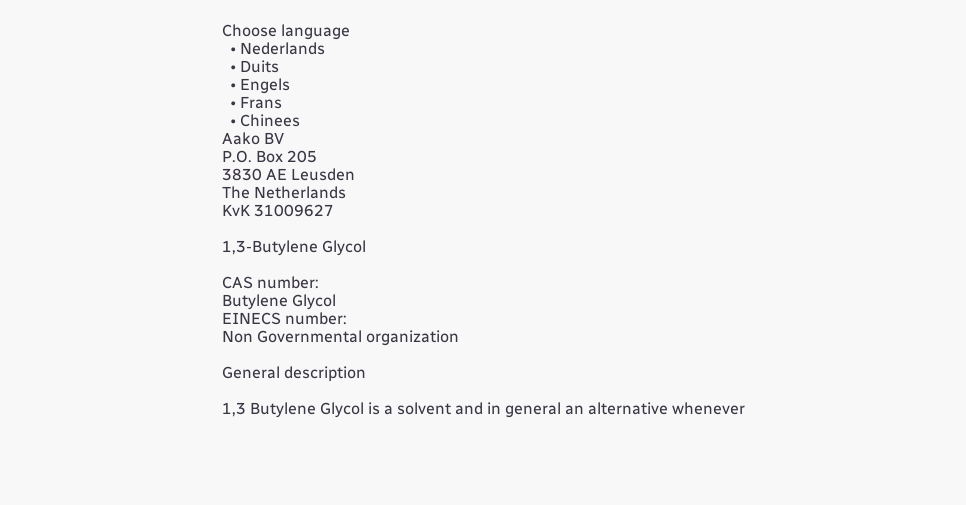Choose language
  • Nederlands
  • Duits
  • Engels
  • Frans
  • Chinees
Aako BV
P.O. Box 205
3830 AE Leusden
The Netherlands
KvK 31009627

1,3-Butylene Glycol

CAS number:
Butylene Glycol
EINECS number:
Non Governmental organization

General description

1,3 Butylene Glycol is a solvent and in general an alternative whenever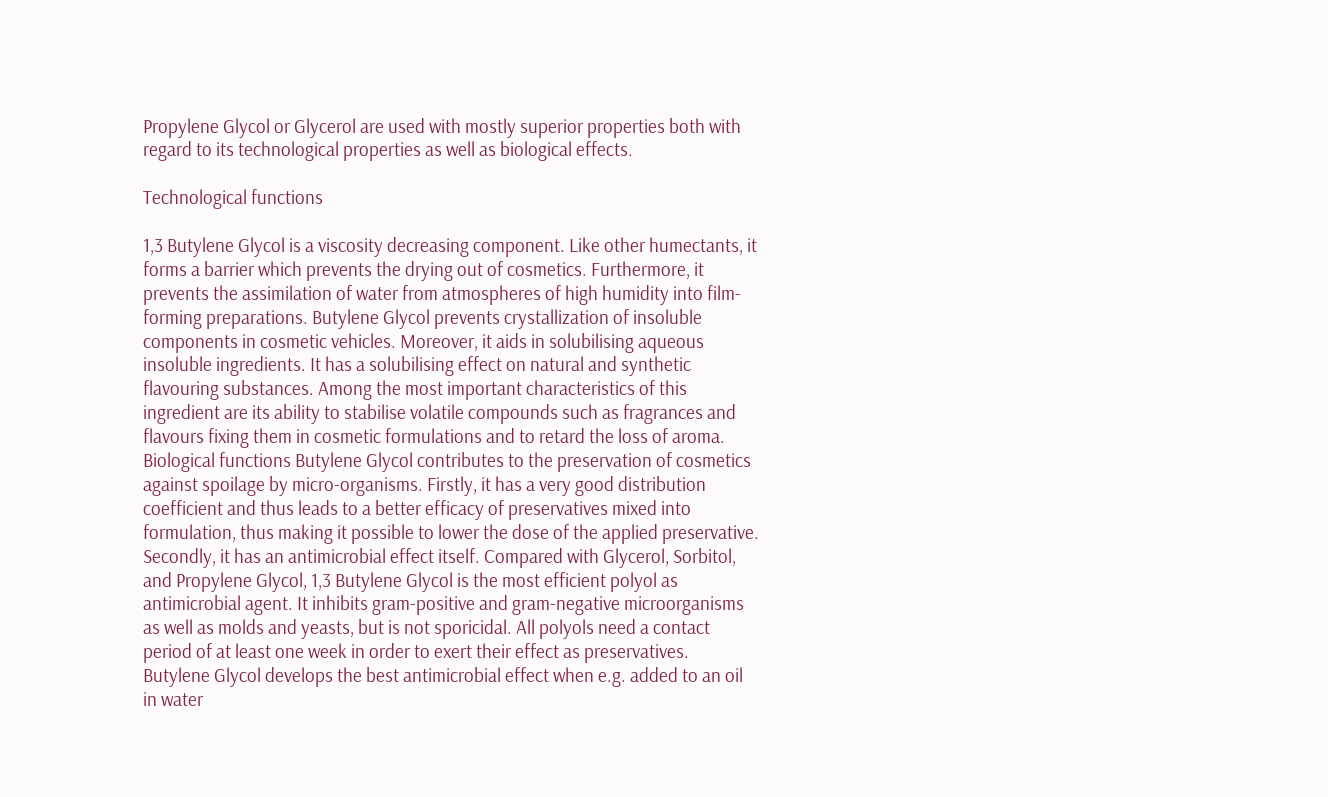Propylene Glycol or Glycerol are used with mostly superior properties both with regard to its technological properties as well as biological effects.

Technological functions

1,3 Butylene Glycol is a viscosity decreasing component. Like other humectants, it forms a barrier which prevents the drying out of cosmetics. Furthermore, it prevents the assimilation of water from atmospheres of high humidity into film-forming preparations. Butylene Glycol prevents crystallization of insoluble components in cosmetic vehicles. Moreover, it aids in solubilising aqueous insoluble ingredients. It has a solubilising effect on natural and synthetic flavouring substances. Among the most important characteristics of this ingredient are its ability to stabilise volatile compounds such as fragrances and flavours fixing them in cosmetic formulations and to retard the loss of aroma. Biological functions Butylene Glycol contributes to the preservation of cosmetics against spoilage by micro-organisms. Firstly, it has a very good distribution coefficient and thus leads to a better efficacy of preservatives mixed into formulation, thus making it possible to lower the dose of the applied preservative. Secondly, it has an antimicrobial effect itself. Compared with Glycerol, Sorbitol, and Propylene Glycol, 1,3 Butylene Glycol is the most efficient polyol as antimicrobial agent. It inhibits gram-positive and gram-negative microorganisms as well as molds and yeasts, but is not sporicidal. All polyols need a contact period of at least one week in order to exert their effect as preservatives. Butylene Glycol develops the best antimicrobial effect when e.g. added to an oil in water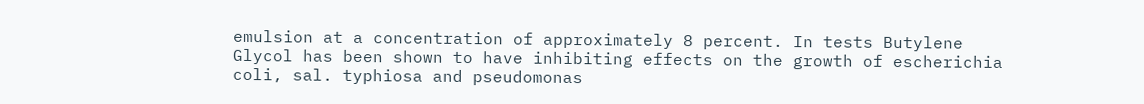emulsion at a concentration of approximately 8 percent. In tests Butylene Glycol has been shown to have inhibiting effects on the growth of escherichia coli, sal. typhiosa and pseudomonas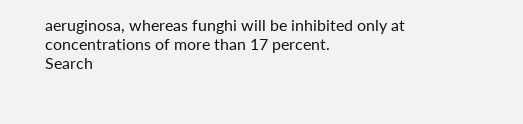aeruginosa, whereas funghi will be inhibited only at concentrations of more than 17 percent.
Search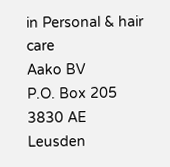in Personal & hair care
Aako BV
P.O. Box 205
3830 AE Leusden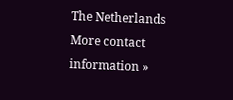The Netherlands
More contact information »